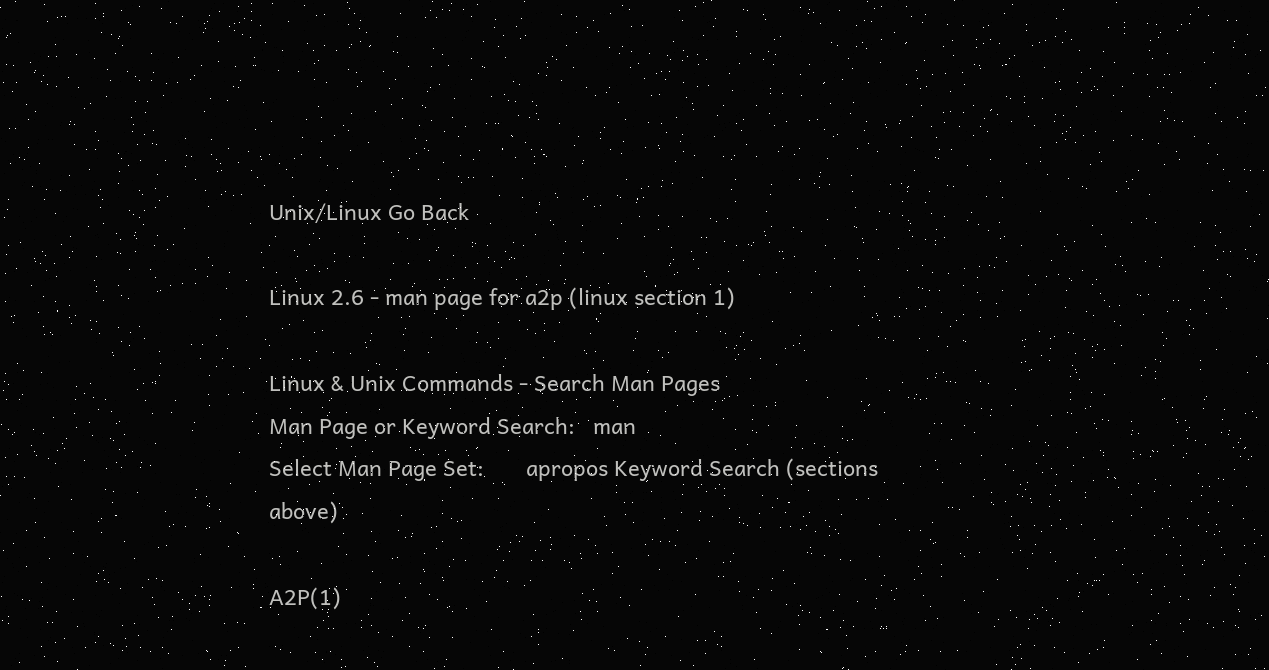Unix/Linux Go Back

Linux 2.6 - man page for a2p (linux section 1)

Linux & Unix Commands - Search Man Pages
Man Page or Keyword Search:   man
Select Man Page Set:       apropos Keyword Search (sections above)

A2P(1)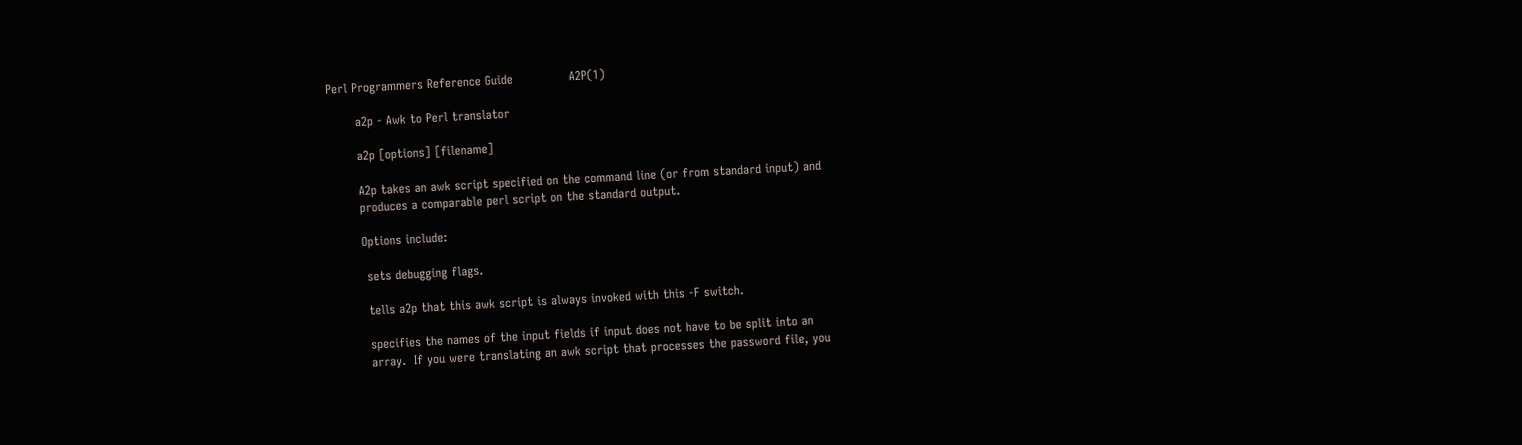Perl Programmers Reference Guide              A2P(1)

       a2p - Awk to Perl translator

       a2p [options] [filename]

       A2p takes an awk script specified on the command line (or from standard input) and
       produces a comparable perl script on the standard output.

       Options include:

        sets debugging flags.

        tells a2p that this awk script is always invoked with this -F switch.

        specifies the names of the input fields if input does not have to be split into an
        array.  If you were translating an awk script that processes the password file, you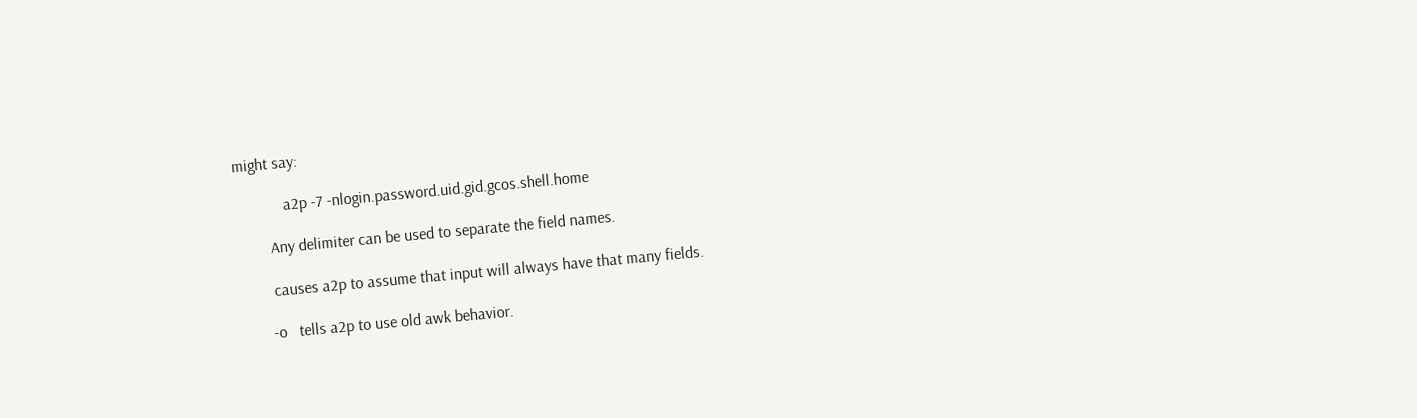might say:

            a2p -7 -nlogin.password.uid.gid.gcos.shell.home

        Any delimiter can be used to separate the field names.

        causes a2p to assume that input will always have that many fields.

       -o   tells a2p to use old awk behavior.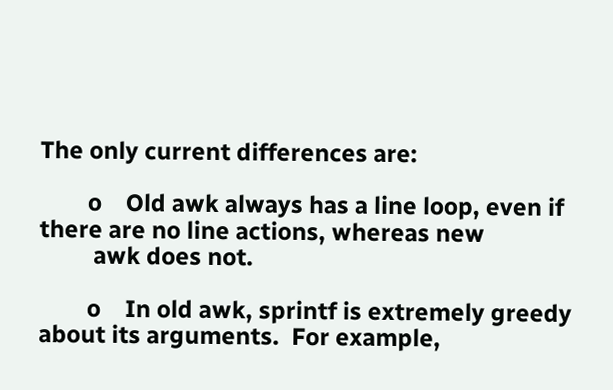The only current differences are:

        o    Old awk always has a line loop, even if there are no line actions, whereas new
         awk does not.

        o    In old awk, sprintf is extremely greedy about its arguments.  For example,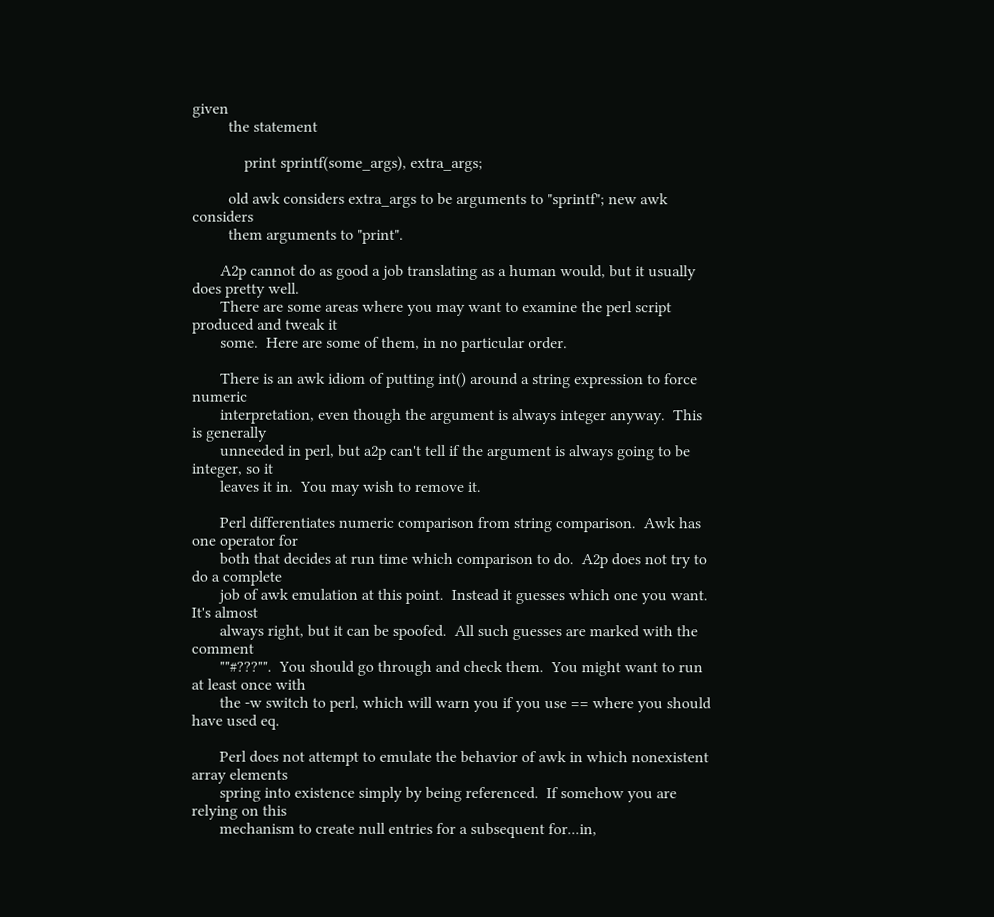given
         the statement

             print sprintf(some_args), extra_args;

         old awk considers extra_args to be arguments to "sprintf"; new awk considers
         them arguments to "print".

       A2p cannot do as good a job translating as a human would, but it usually does pretty well.
       There are some areas where you may want to examine the perl script produced and tweak it
       some.  Here are some of them, in no particular order.

       There is an awk idiom of putting int() around a string expression to force numeric
       interpretation, even though the argument is always integer anyway.  This is generally
       unneeded in perl, but a2p can't tell if the argument is always going to be integer, so it
       leaves it in.  You may wish to remove it.

       Perl differentiates numeric comparison from string comparison.  Awk has one operator for
       both that decides at run time which comparison to do.  A2p does not try to do a complete
       job of awk emulation at this point.  Instead it guesses which one you want.  It's almost
       always right, but it can be spoofed.  All such guesses are marked with the comment
       ""#???"".  You should go through and check them.  You might want to run at least once with
       the -w switch to perl, which will warn you if you use == where you should have used eq.

       Perl does not attempt to emulate the behavior of awk in which nonexistent array elements
       spring into existence simply by being referenced.  If somehow you are relying on this
       mechanism to create null entries for a subsequent for...in,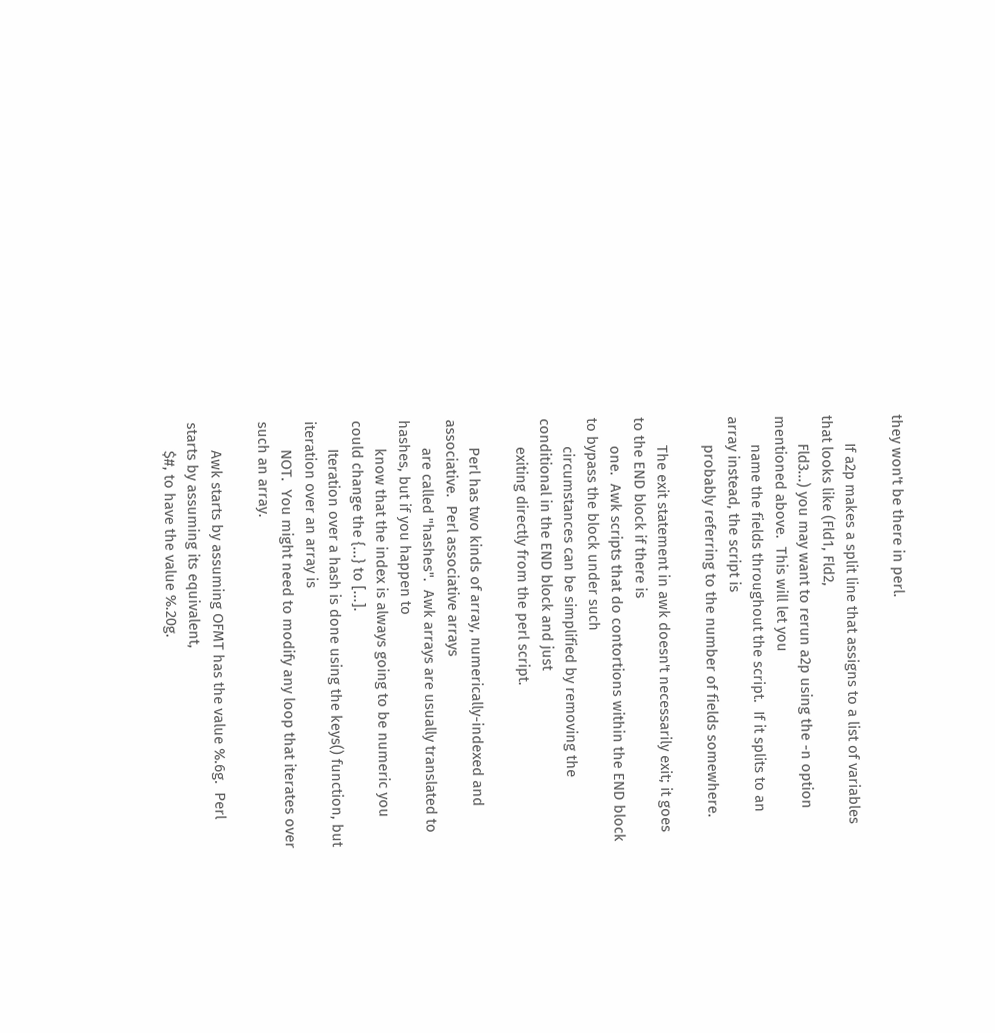they won't be there in perl.

       If a2p makes a split line that assigns to a list of variables that looks like (Fld1, Fld2,
       Fld3...) you may want to rerun a2p using the -n option mentioned above.  This will let you
       name the fields throughout the script.  If it splits to an array instead, the script is
       probably referring to the number of fields somewhere.

       The exit statement in awk doesn't necessarily exit; it goes to the END block if there is
       one.  Awk scripts that do contortions within the END block to bypass the block under such
       circumstances can be simplified by removing the conditional in the END block and just
       exiting directly from the perl script.

       Perl has two kinds of array, numerically-indexed and associative.  Perl associative arrays
       are called "hashes".  Awk arrays are usually translated to hashes, but if you happen to
       know that the index is always going to be numeric you could change the {...} to [...].
       Iteration over a hash is done using the keys() function, but iteration over an array is
       NOT.  You might need to modify any loop that iterates over such an array.

       Awk starts by assuming OFMT has the value %.6g.  Perl starts by assuming its equivalent,
       $#, to have the value %.20g.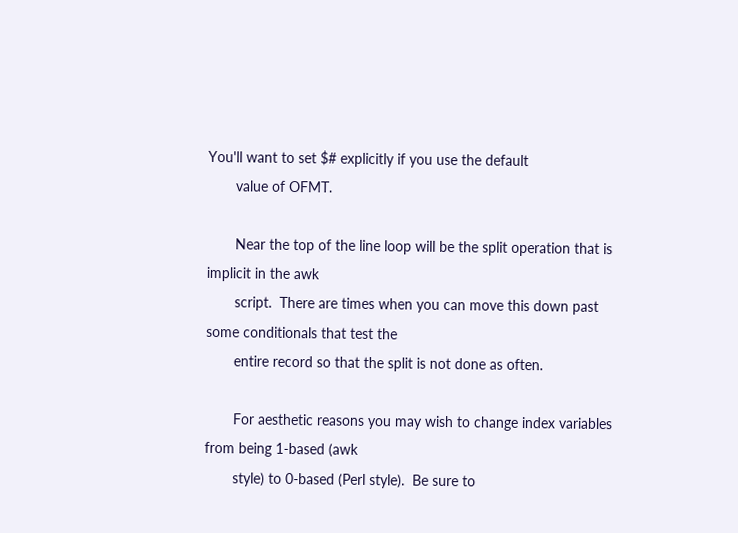You'll want to set $# explicitly if you use the default
       value of OFMT.

       Near the top of the line loop will be the split operation that is implicit in the awk
       script.  There are times when you can move this down past some conditionals that test the
       entire record so that the split is not done as often.

       For aesthetic reasons you may wish to change index variables from being 1-based (awk
       style) to 0-based (Perl style).  Be sure to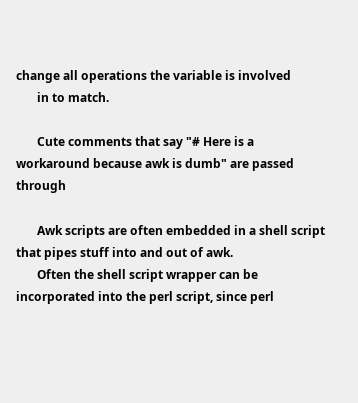change all operations the variable is involved
       in to match.

       Cute comments that say "# Here is a workaround because awk is dumb" are passed through

       Awk scripts are often embedded in a shell script that pipes stuff into and out of awk.
       Often the shell script wrapper can be incorporated into the perl script, since perl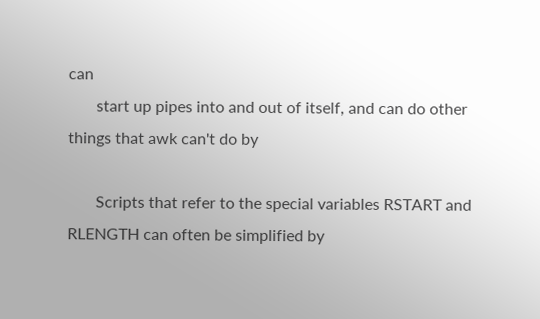can
       start up pipes into and out of itself, and can do other things that awk can't do by

       Scripts that refer to the special variables RSTART and RLENGTH can often be simplified by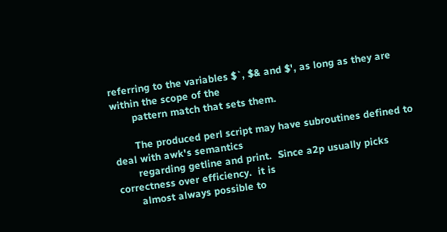referring to the variables $`, $& and $', as long as they are within the scope of the
       pattern match that sets them.

       The produced perl script may have subroutines defined to deal with awk's semantics
       regarding getline and print.  Since a2p usually picks correctness over efficiency.  it is
       almost always possible to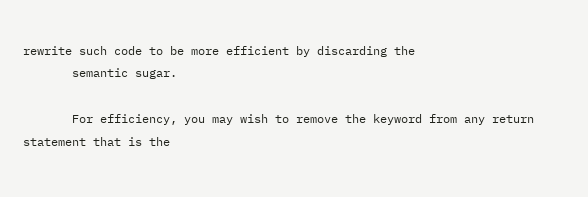rewrite such code to be more efficient by discarding the
       semantic sugar.

       For efficiency, you may wish to remove the keyword from any return statement that is the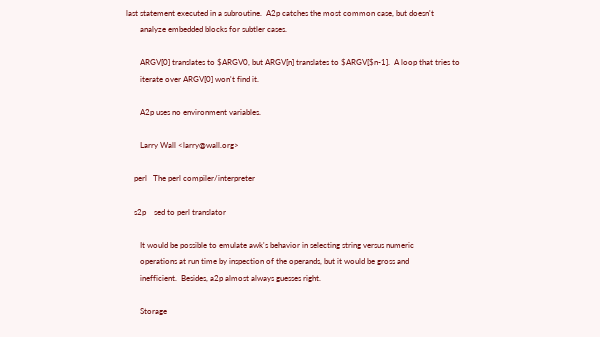last statement executed in a subroutine.  A2p catches the most common case, but doesn't
       analyze embedded blocks for subtler cases.

       ARGV[0] translates to $ARGV0, but ARGV[n] translates to $ARGV[$n-1].  A loop that tries to
       iterate over ARGV[0] won't find it.

       A2p uses no environment variables.

       Larry Wall <larry@wall.org>

    perl   The perl compiler/interpreter

    s2p    sed to perl translator

       It would be possible to emulate awk's behavior in selecting string versus numeric
       operations at run time by inspection of the operands, but it would be gross and
       inefficient.  Besides, a2p almost always guesses right.

       Storage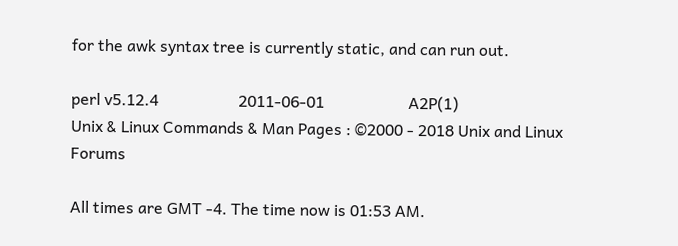for the awk syntax tree is currently static, and can run out.

perl v5.12.4                    2011-06-01                     A2P(1)
Unix & Linux Commands & Man Pages : ©2000 - 2018 Unix and Linux Forums

All times are GMT -4. The time now is 01:53 AM.